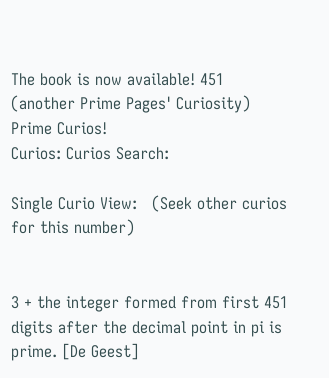The book is now available! 451
(another Prime Pages' Curiosity)
Prime Curios!
Curios: Curios Search:

Single Curio View:   (Seek other curios for this number)


3 + the integer formed from first 451 digits after the decimal point in pi is prime. [De Geest]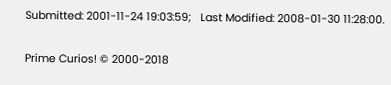Submitted: 2001-11-24 19:03:59;   Last Modified: 2008-01-30 11:28:00.

Prime Curios! © 2000-2018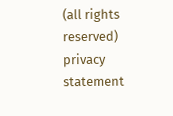(all rights reserved)  privacy statement